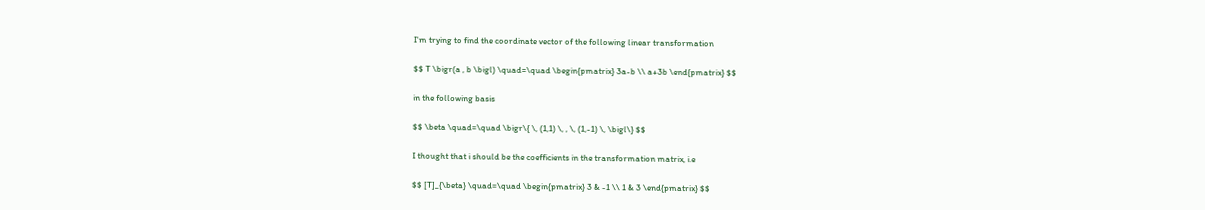I'm trying to find the coordinate vector of the following linear transformation

$$ T \bigr(a , b \bigl) \quad=\quad \begin{pmatrix} 3a-b \\ a+3b \end{pmatrix} $$

in the following basis

$$ \beta \quad=\quad \bigr\{ \, (1,1) \, , \, (1,-1) \, \bigl\} $$

I thought that i should be the coefficients in the transformation matrix, i.e

$$ [T]_{\beta} \quad=\quad \begin{pmatrix} 3 & -1 \\ 1 & 3 \end{pmatrix} $$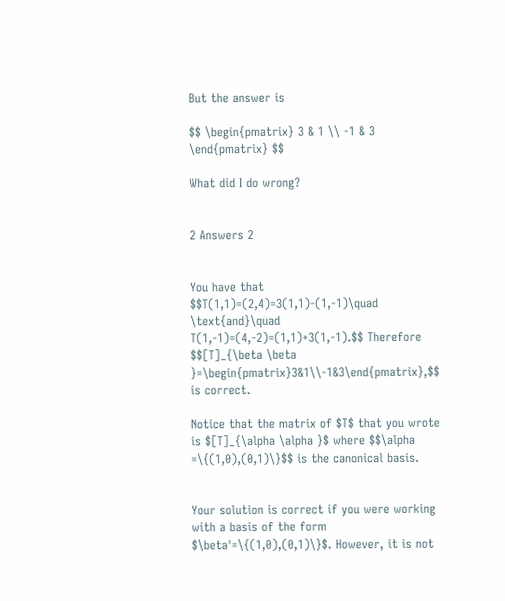But the answer is

$$ \begin{pmatrix} 3 & 1 \\ -1 & 3 \end{pmatrix} $$

What did I do wrong?


2 Answers 2


You have that $$T(1,1)=(2,4)=3(1,1)-(1,-1)\quad \text{and}\quad T(1,-1)=(4,-2)=(1,1)+3(1,-1).$$ Therefore $$[T]_{\beta \beta }=\begin{pmatrix}3&1\\-1&3\end{pmatrix},$$ is correct.

Notice that the matrix of $T$ that you wrote is $[T]_{\alpha \alpha }$ where $$\alpha =\{(1,0),(0,1)\}$$ is the canonical basis.


Your solution is correct if you were working with a basis of the form $\beta'=\{(1,0),(0,1)\}$. However, it is not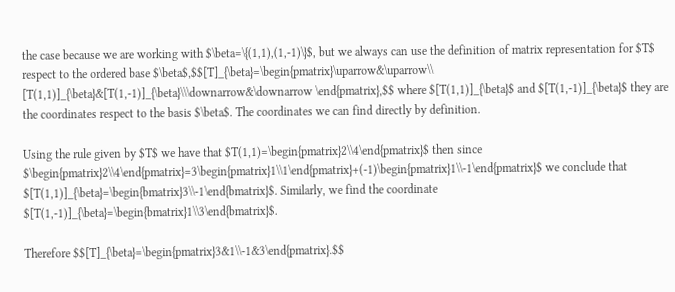the case because we are working with $\beta=\{(1,1),(1,-1)\}$, but we always can use the definition of matrix representation for $T$ respect to the ordered base $\beta$,$$[T]_{\beta}=\begin{pmatrix}\uparrow&\uparrow\\ [T(1,1)]_{\beta}&[T(1,-1)]_{\beta}\\\downarrow&\downarrow \end{pmatrix},$$ where $[T(1,1)]_{\beta}$ and $[T(1,-1)]_{\beta}$ they are the coordinates respect to the basis $\beta$. The coordinates we can find directly by definition.

Using the rule given by $T$ we have that $T(1,1)=\begin{pmatrix}2\\4\end{pmatrix}$ then since $\begin{pmatrix}2\\4\end{pmatrix}=3\begin{pmatrix}1\\1\end{pmatrix}+(-1)\begin{pmatrix}1\\-1\end{pmatrix}$ we conclude that $[T(1,1)]_{\beta}=\begin{bmatrix}3\\-1\end{bmatrix}$. Similarly, we find the coordinate $[T(1,-1)]_{\beta}=\begin{bmatrix}1\\3\end{bmatrix}$.

Therefore $$[T]_{\beta}=\begin{pmatrix}3&1\\-1&3\end{pmatrix}.$$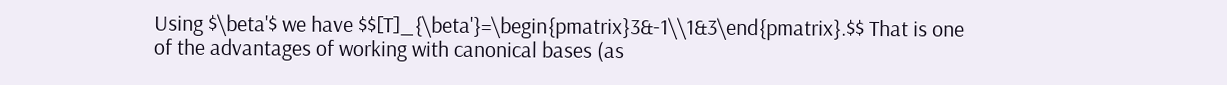Using $\beta'$ we have $$[T]_{\beta'}=\begin{pmatrix}3&-1\\1&3\end{pmatrix}.$$ That is one of the advantages of working with canonical bases (as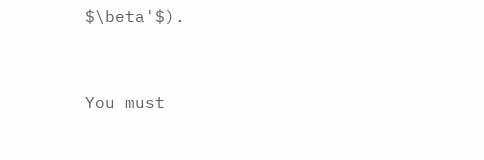$\beta'$).


You must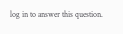log in to answer this question.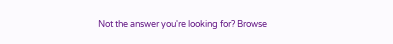Not the answer you're looking for? Browse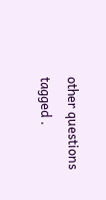other questions tagged .